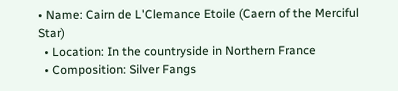• Name: Cairn de L'Clemance Etoile (Caern of the Merciful Star)
  • Location: In the countryside in Northern France
  • Composition: Silver Fangs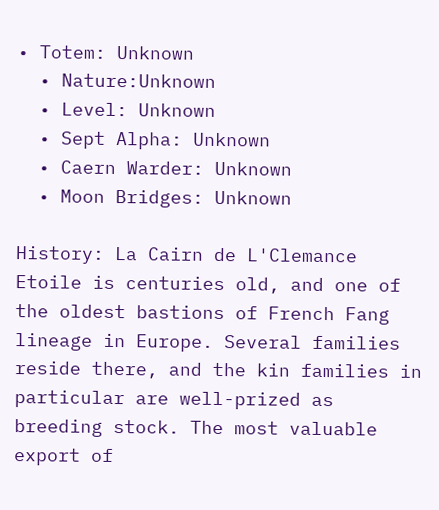• Totem: Unknown
  • Nature:Unknown
  • Level: Unknown
  • Sept Alpha: Unknown
  • Caern Warder: Unknown
  • Moon Bridges: Unknown

History: La Cairn de L'Clemance Etoile is centuries old, and one of the oldest bastions of French Fang lineage in Europe. Several families reside there, and the kin families in particular are well-prized as breeding stock. The most valuable export of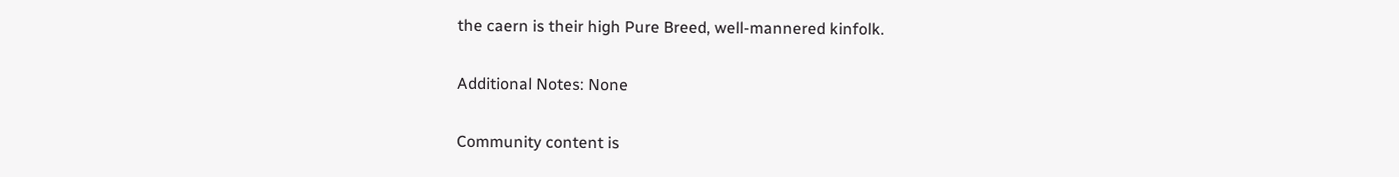the caern is their high Pure Breed, well-mannered kinfolk.

Additional Notes: None

Community content is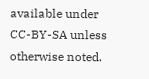available under CC-BY-SA unless otherwise noted.